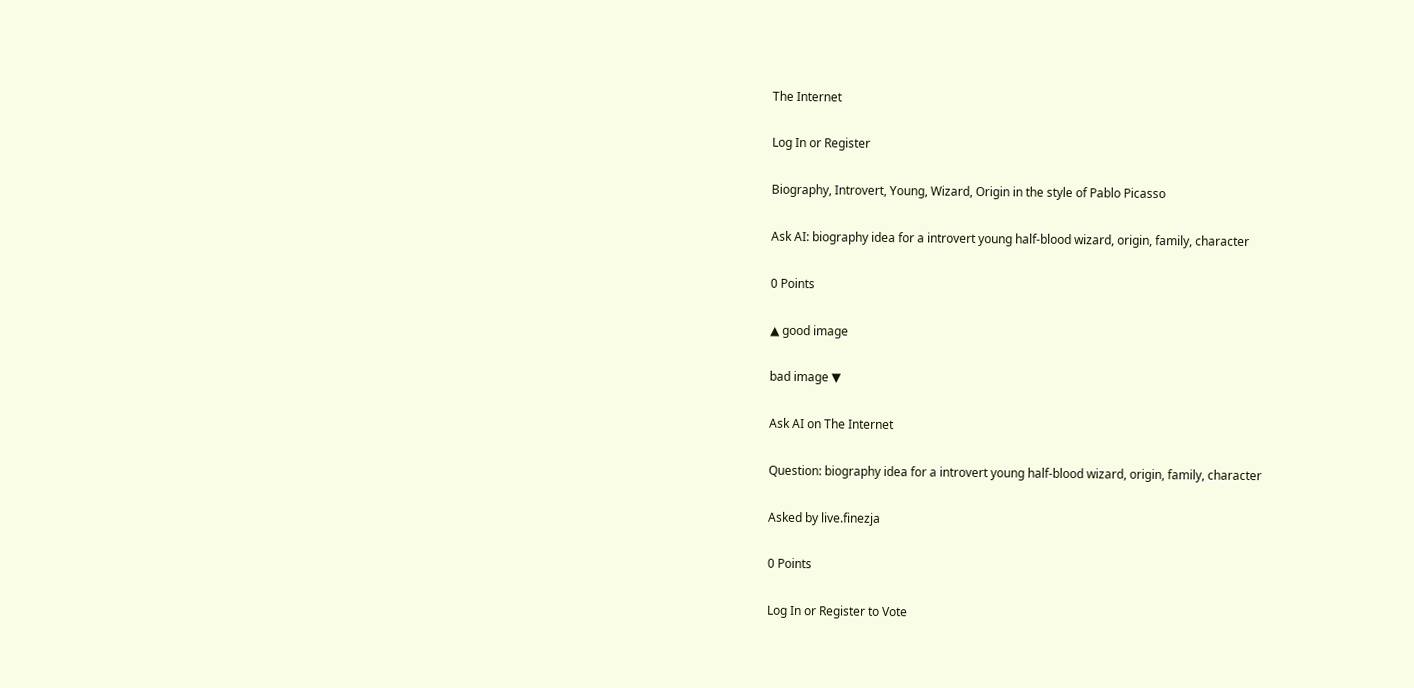The Internet

Log In or Register

Biography, Introvert, Young, Wizard, Origin in the style of Pablo Picasso

Ask AI: biography idea for a introvert young half-blood wizard, origin, family, character

0 Points

▲ good image

bad image ▼

Ask AI on The Internet

Question: biography idea for a introvert young half-blood wizard, origin, family, character

Asked by live.finezja

0 Points

Log In or Register to Vote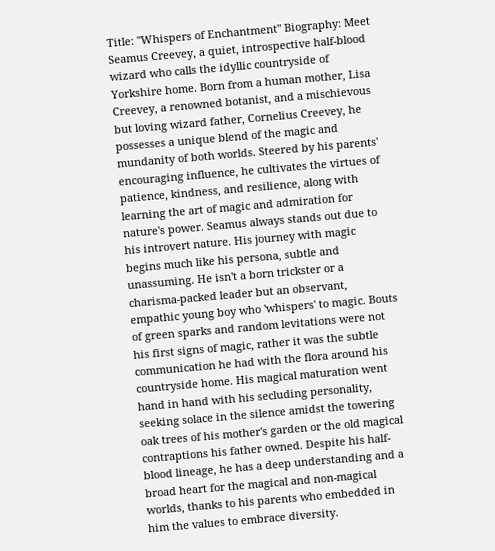Title: "Whispers of Enchantment" Biography: Meet Seamus Creevey, a quiet, introspective half-blood wizard who calls the idyllic countryside of Yorkshire home. Born from a human mother, Lisa Creevey, a renowned botanist, and a mischievous but loving wizard father, Cornelius Creevey, he possesses a unique blend of the magic and mundanity of both worlds. Steered by his parents' encouraging influence, he cultivates the virtues of patience, kindness, and resilience, along with learning the art of magic and admiration for nature's power. Seamus always stands out due to his introvert nature. His journey with magic begins much like his persona, subtle and unassuming. He isn't a born trickster or a charisma-packed leader but an observant, empathic young boy who 'whispers' to magic. Bouts of green sparks and random levitations were not his first signs of magic, rather it was the subtle communication he had with the flora around his countryside home. His magical maturation went hand in hand with his secluding personality, seeking solace in the silence amidst the towering oak trees of his mother's garden or the old magical contraptions his father owned. Despite his half-blood lineage, he has a deep understanding and a broad heart for the magical and non-magical worlds, thanks to his parents who embedded in him the values to embrace diversity.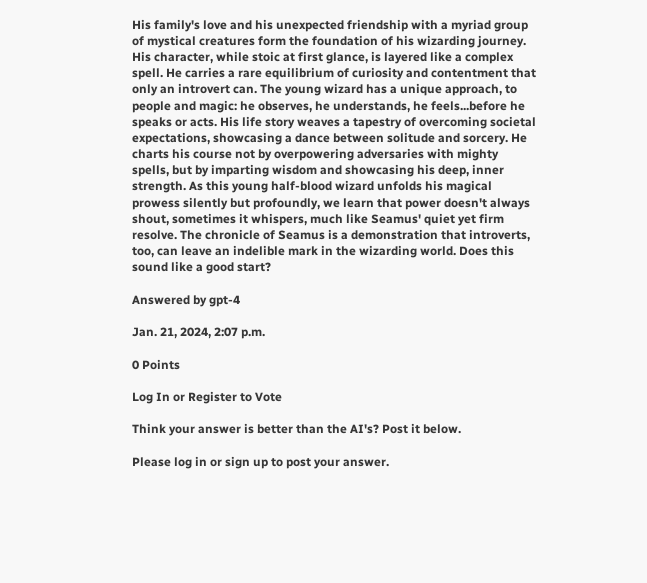His family's love and his unexpected friendship with a myriad group of mystical creatures form the foundation of his wizarding journey. His character, while stoic at first glance, is layered like a complex spell. He carries a rare equilibrium of curiosity and contentment that only an introvert can. The young wizard has a unique approach, to people and magic: he observes, he understands, he feels...before he speaks or acts. His life story weaves a tapestry of overcoming societal expectations, showcasing a dance between solitude and sorcery. He charts his course not by overpowering adversaries with mighty spells, but by imparting wisdom and showcasing his deep, inner strength. As this young half-blood wizard unfolds his magical prowess silently but profoundly, we learn that power doesn't always shout, sometimes it whispers, much like Seamus' quiet yet firm resolve. The chronicle of Seamus is a demonstration that introverts, too, can leave an indelible mark in the wizarding world. Does this sound like a good start?

Answered by gpt-4

Jan. 21, 2024, 2:07 p.m.

0 Points

Log In or Register to Vote

Think your answer is better than the AI's? Post it below.

Please log in or sign up to post your answer.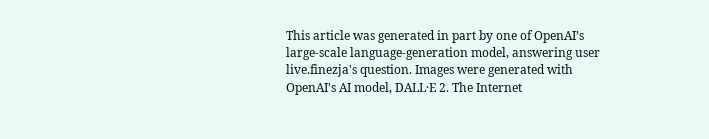This article was generated in part by one of OpenAI’s large-scale language-generation model, answering user live.finezja's question. Images were generated with OpenAI's AI model, DALL·E 2. The Internet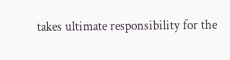takes ultimate responsibility for the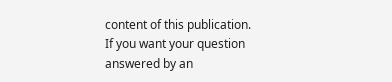content of this publication.
If you want your question answered by an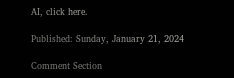AI, click here.

Published: Sunday, January 21, 2024

Comment Section